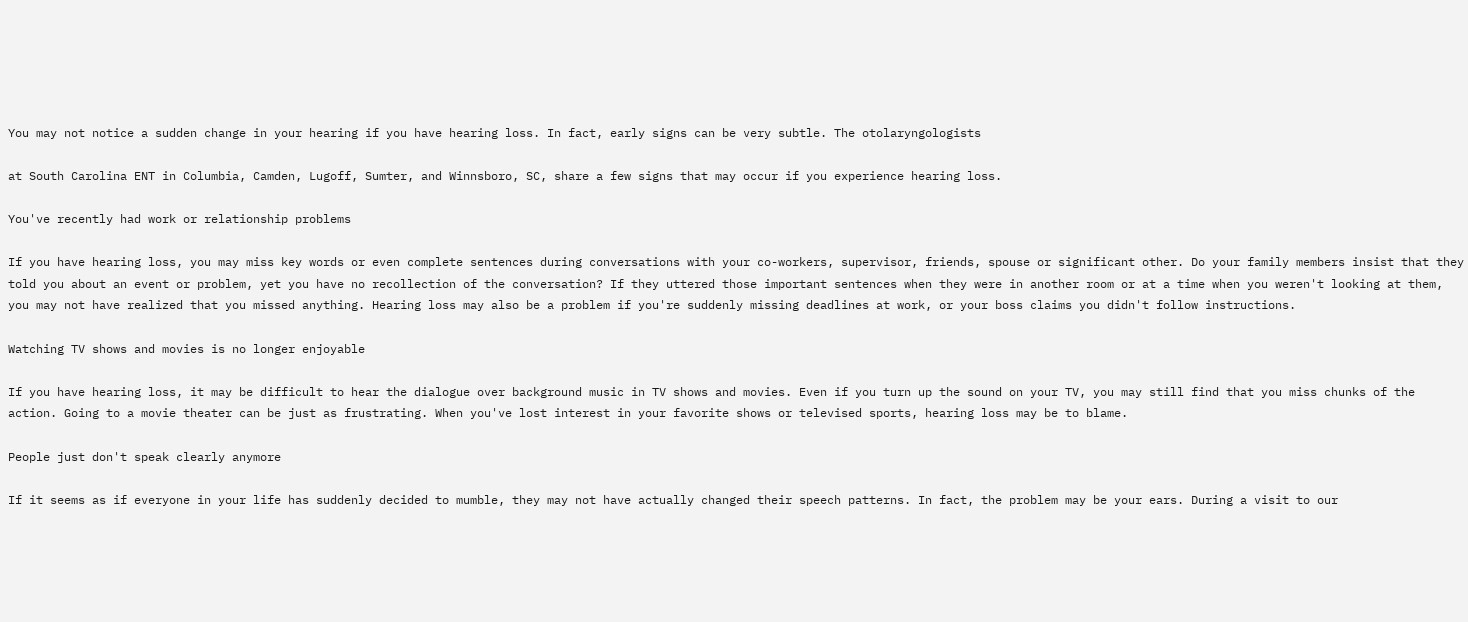You may not notice a sudden change in your hearing if you have hearing loss. In fact, early signs can be very subtle. The otolaryngologists

at South Carolina ENT in Columbia, Camden, Lugoff, Sumter, and Winnsboro, SC, share a few signs that may occur if you experience hearing loss.

You've recently had work or relationship problems

If you have hearing loss, you may miss key words or even complete sentences during conversations with your co-workers, supervisor, friends, spouse or significant other. Do your family members insist that they told you about an event or problem, yet you have no recollection of the conversation? If they uttered those important sentences when they were in another room or at a time when you weren't looking at them, you may not have realized that you missed anything. Hearing loss may also be a problem if you're suddenly missing deadlines at work, or your boss claims you didn't follow instructions.

Watching TV shows and movies is no longer enjoyable

If you have hearing loss, it may be difficult to hear the dialogue over background music in TV shows and movies. Even if you turn up the sound on your TV, you may still find that you miss chunks of the action. Going to a movie theater can be just as frustrating. When you've lost interest in your favorite shows or televised sports, hearing loss may be to blame.

People just don't speak clearly anymore

If it seems as if everyone in your life has suddenly decided to mumble, they may not have actually changed their speech patterns. In fact, the problem may be your ears. During a visit to our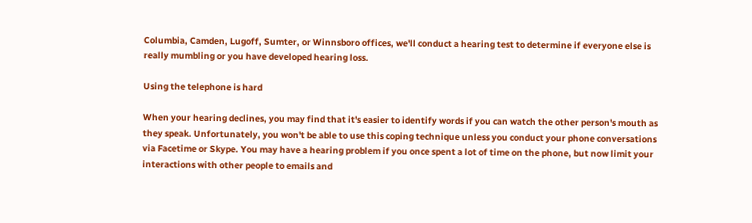Columbia, Camden, Lugoff, Sumter, or Winnsboro offices, we'll conduct a hearing test to determine if everyone else is really mumbling or you have developed hearing loss.

Using the telephone is hard

When your hearing declines, you may find that it's easier to identify words if you can watch the other person's mouth as they speak. Unfortunately, you won't be able to use this coping technique unless you conduct your phone conversations via Facetime or Skype. You may have a hearing problem if you once spent a lot of time on the phone, but now limit your interactions with other people to emails and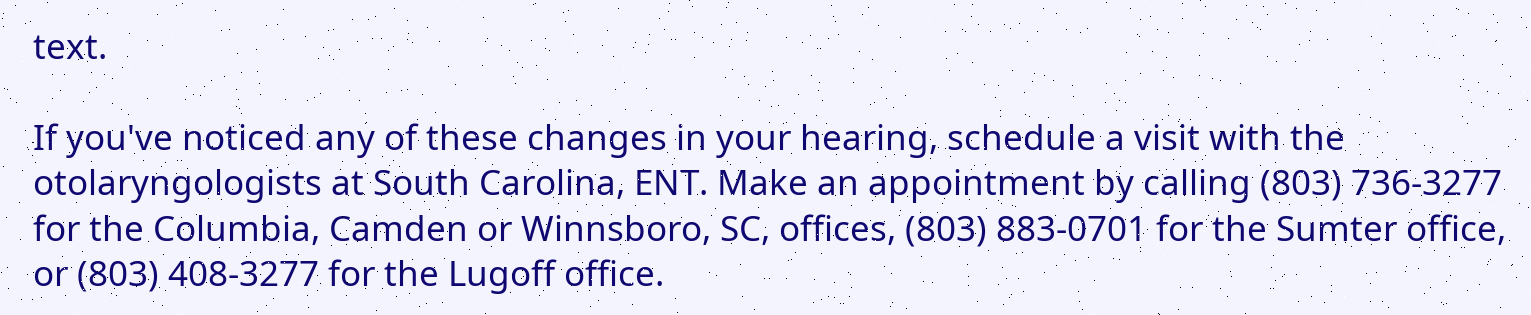text.

If you've noticed any of these changes in your hearing, schedule a visit with the otolaryngologists at South Carolina, ENT. Make an appointment by calling (803) 736-3277 for the Columbia, Camden or Winnsboro, SC, offices, (803) 883-0701 for the Sumter office, or (803) 408-3277 for the Lugoff office.